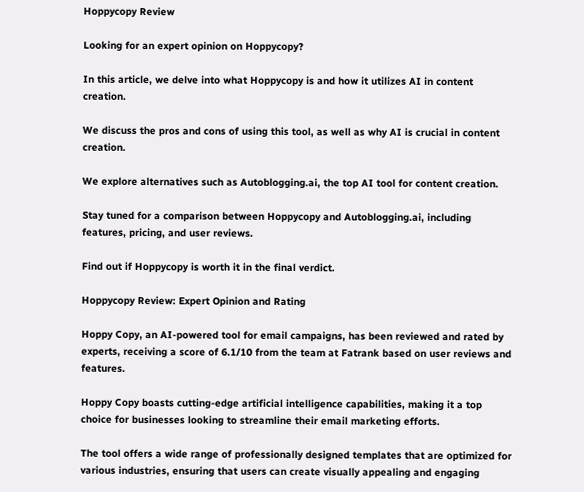Hoppycopy Review

Looking for an expert opinion on Hoppycopy?

In this article, we delve into what Hoppycopy is and how it utilizes AI in content creation.

We discuss the pros and cons of using this tool, as well as why AI is crucial in content creation.

We explore alternatives such as Autoblogging.ai, the top AI tool for content creation.

Stay tuned for a comparison between Hoppycopy and Autoblogging.ai, including features, pricing, and user reviews.

Find out if Hoppycopy is worth it in the final verdict.

Hoppycopy Review: Expert Opinion and Rating

Hoppy Copy, an AI-powered tool for email campaigns, has been reviewed and rated by experts, receiving a score of 6.1/10 from the team at Fatrank based on user reviews and features.

Hoppy Copy boasts cutting-edge artificial intelligence capabilities, making it a top choice for businesses looking to streamline their email marketing efforts.

The tool offers a wide range of professionally designed templates that are optimized for various industries, ensuring that users can create visually appealing and engaging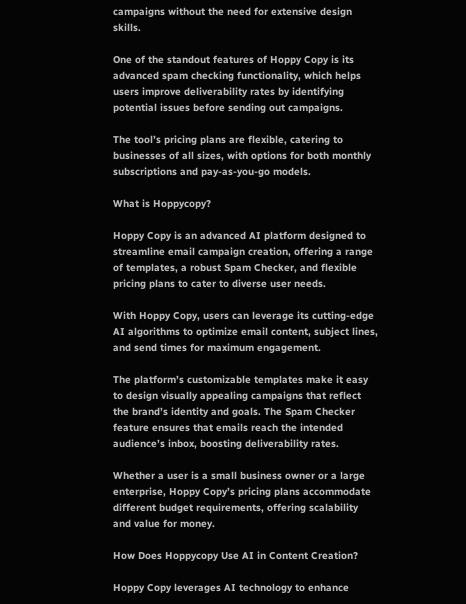campaigns without the need for extensive design skills.

One of the standout features of Hoppy Copy is its advanced spam checking functionality, which helps users improve deliverability rates by identifying potential issues before sending out campaigns.

The tool’s pricing plans are flexible, catering to businesses of all sizes, with options for both monthly subscriptions and pay-as-you-go models.

What is Hoppycopy?

Hoppy Copy is an advanced AI platform designed to streamline email campaign creation, offering a range of templates, a robust Spam Checker, and flexible pricing plans to cater to diverse user needs.

With Hoppy Copy, users can leverage its cutting-edge AI algorithms to optimize email content, subject lines, and send times for maximum engagement.

The platform’s customizable templates make it easy to design visually appealing campaigns that reflect the brand’s identity and goals. The Spam Checker feature ensures that emails reach the intended audience’s inbox, boosting deliverability rates.

Whether a user is a small business owner or a large enterprise, Hoppy Copy’s pricing plans accommodate different budget requirements, offering scalability and value for money.

How Does Hoppycopy Use AI in Content Creation?

Hoppy Copy leverages AI technology to enhance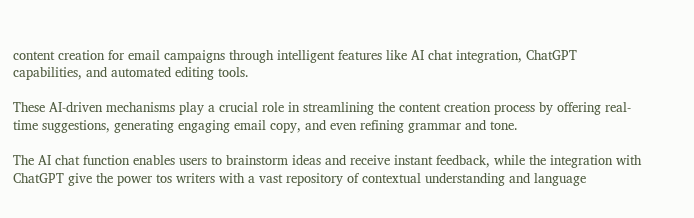content creation for email campaigns through intelligent features like AI chat integration, ChatGPT capabilities, and automated editing tools.

These AI-driven mechanisms play a crucial role in streamlining the content creation process by offering real-time suggestions, generating engaging email copy, and even refining grammar and tone.

The AI chat function enables users to brainstorm ideas and receive instant feedback, while the integration with ChatGPT give the power tos writers with a vast repository of contextual understanding and language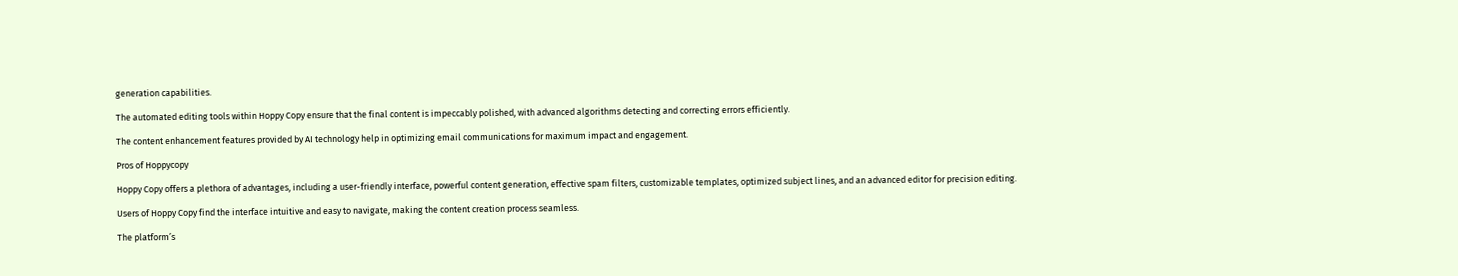generation capabilities.

The automated editing tools within Hoppy Copy ensure that the final content is impeccably polished, with advanced algorithms detecting and correcting errors efficiently.

The content enhancement features provided by AI technology help in optimizing email communications for maximum impact and engagement.

Pros of Hoppycopy

Hoppy Copy offers a plethora of advantages, including a user-friendly interface, powerful content generation, effective spam filters, customizable templates, optimized subject lines, and an advanced editor for precision editing.

Users of Hoppy Copy find the interface intuitive and easy to navigate, making the content creation process seamless.

The platform’s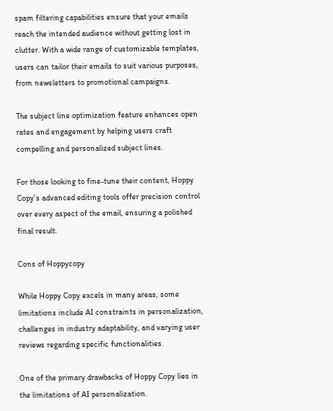spam filtering capabilities ensure that your emails reach the intended audience without getting lost in clutter. With a wide range of customizable templates, users can tailor their emails to suit various purposes, from newsletters to promotional campaigns.

The subject line optimization feature enhances open rates and engagement by helping users craft compelling and personalized subject lines.

For those looking to fine-tune their content, Hoppy Copy’s advanced editing tools offer precision control over every aspect of the email, ensuring a polished final result.

Cons of Hoppycopy

While Hoppy Copy excels in many areas, some limitations include AI constraints in personalization, challenges in industry adaptability, and varying user reviews regarding specific functionalities.

One of the primary drawbacks of Hoppy Copy lies in the limitations of AI personalization.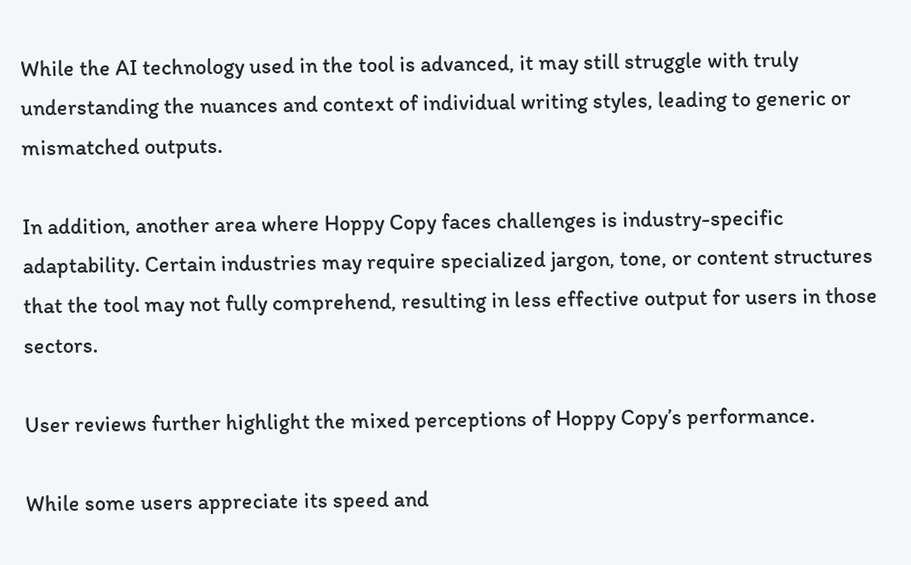While the AI technology used in the tool is advanced, it may still struggle with truly understanding the nuances and context of individual writing styles, leading to generic or mismatched outputs.

In addition, another area where Hoppy Copy faces challenges is industry-specific adaptability. Certain industries may require specialized jargon, tone, or content structures that the tool may not fully comprehend, resulting in less effective output for users in those sectors.

User reviews further highlight the mixed perceptions of Hoppy Copy’s performance.

While some users appreciate its speed and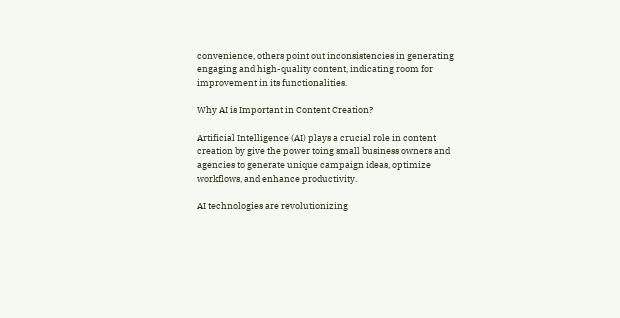convenience, others point out inconsistencies in generating engaging and high-quality content, indicating room for improvement in its functionalities.

Why AI is Important in Content Creation?

Artificial Intelligence (AI) plays a crucial role in content creation by give the power toing small business owners and agencies to generate unique campaign ideas, optimize workflows, and enhance productivity.

AI technologies are revolutionizing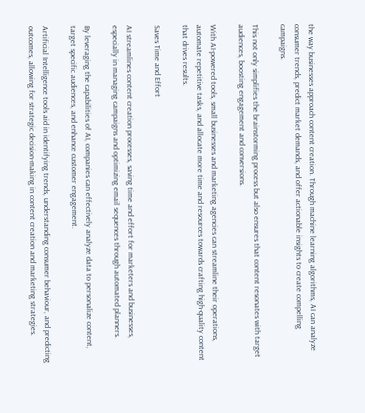the way businesses approach content creation. Through machine learning algorithms, AI can analyze consumer trends, predict market demands, and offer actionable insights to create compelling campaigns.

This not only simplifies the brainstorming process but also ensures that content resonates with target audiences, boosting engagement and conversions.

With AI-powered tools, small businesses and marketing agencies can streamline their operations, automate repetitive tasks, and allocate more time and resources towards crafting high-quality content that drives results.

Saves Time and Effort

AI streamlines content creation processes, saving time and effort for marketers and businesses, especially in managing campaigns and optimizing email sequences through automated planners.

By leveraging the capabilities of AI, companies can effectively analyze data to personalize content, target specific audiences, and enhance customer engagement.

Artificial Intelligence tools aid in identifying trends, understanding consumer behaviour, and predicting outcomes, allowing for strategic decision-making in content creation and marketing strategies.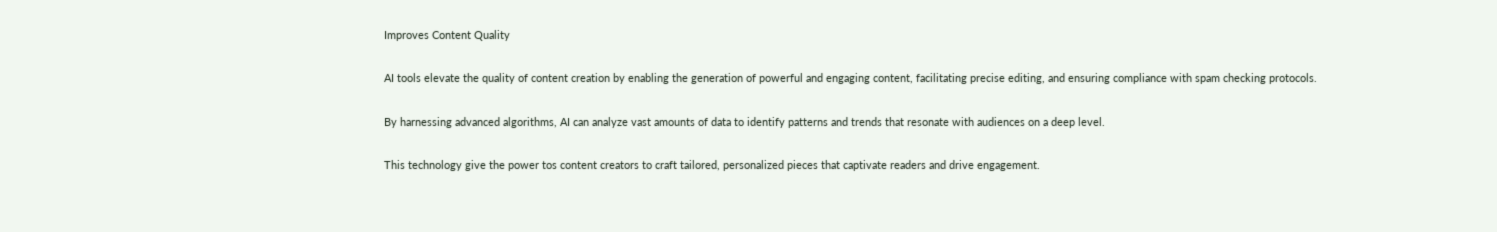Improves Content Quality

AI tools elevate the quality of content creation by enabling the generation of powerful and engaging content, facilitating precise editing, and ensuring compliance with spam checking protocols.

By harnessing advanced algorithms, AI can analyze vast amounts of data to identify patterns and trends that resonate with audiences on a deep level.

This technology give the power tos content creators to craft tailored, personalized pieces that captivate readers and drive engagement.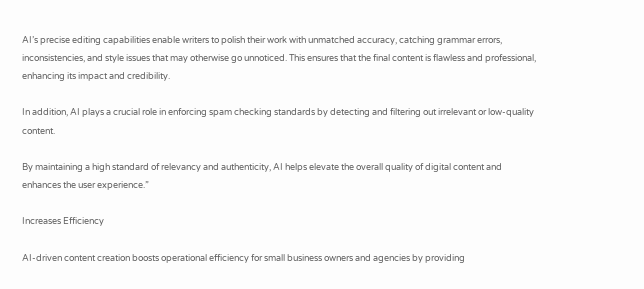AI’s precise editing capabilities enable writers to polish their work with unmatched accuracy, catching grammar errors, inconsistencies, and style issues that may otherwise go unnoticed. This ensures that the final content is flawless and professional, enhancing its impact and credibility.

In addition, AI plays a crucial role in enforcing spam checking standards by detecting and filtering out irrelevant or low-quality content.

By maintaining a high standard of relevancy and authenticity, AI helps elevate the overall quality of digital content and enhances the user experience.”

Increases Efficiency

AI-driven content creation boosts operational efficiency for small business owners and agencies by providing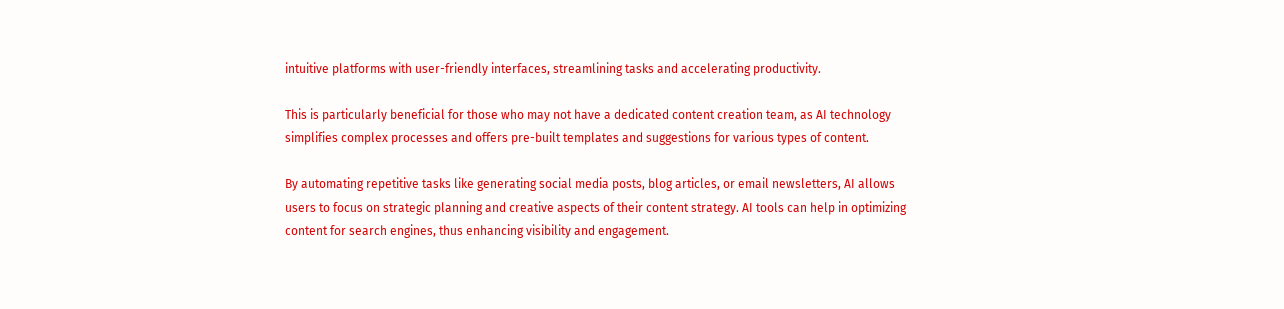intuitive platforms with user-friendly interfaces, streamlining tasks and accelerating productivity.

This is particularly beneficial for those who may not have a dedicated content creation team, as AI technology simplifies complex processes and offers pre-built templates and suggestions for various types of content.

By automating repetitive tasks like generating social media posts, blog articles, or email newsletters, AI allows users to focus on strategic planning and creative aspects of their content strategy. AI tools can help in optimizing content for search engines, thus enhancing visibility and engagement.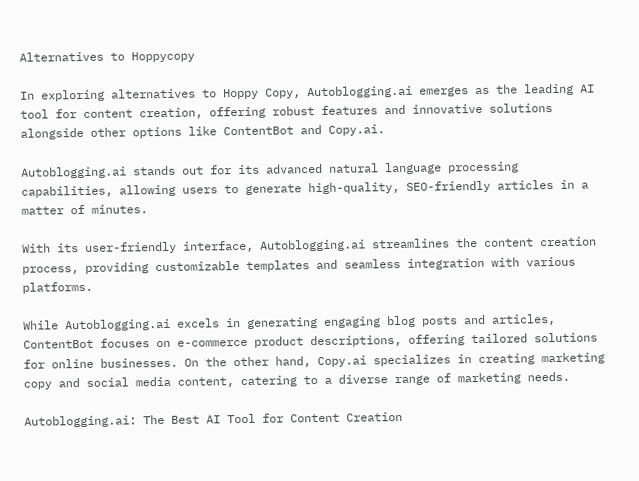Alternatives to Hoppycopy

In exploring alternatives to Hoppy Copy, Autoblogging.ai emerges as the leading AI tool for content creation, offering robust features and innovative solutions alongside other options like ContentBot and Copy.ai.

Autoblogging.ai stands out for its advanced natural language processing capabilities, allowing users to generate high-quality, SEO-friendly articles in a matter of minutes.

With its user-friendly interface, Autoblogging.ai streamlines the content creation process, providing customizable templates and seamless integration with various platforms.

While Autoblogging.ai excels in generating engaging blog posts and articles, ContentBot focuses on e-commerce product descriptions, offering tailored solutions for online businesses. On the other hand, Copy.ai specializes in creating marketing copy and social media content, catering to a diverse range of marketing needs.

Autoblogging.ai: The Best AI Tool for Content Creation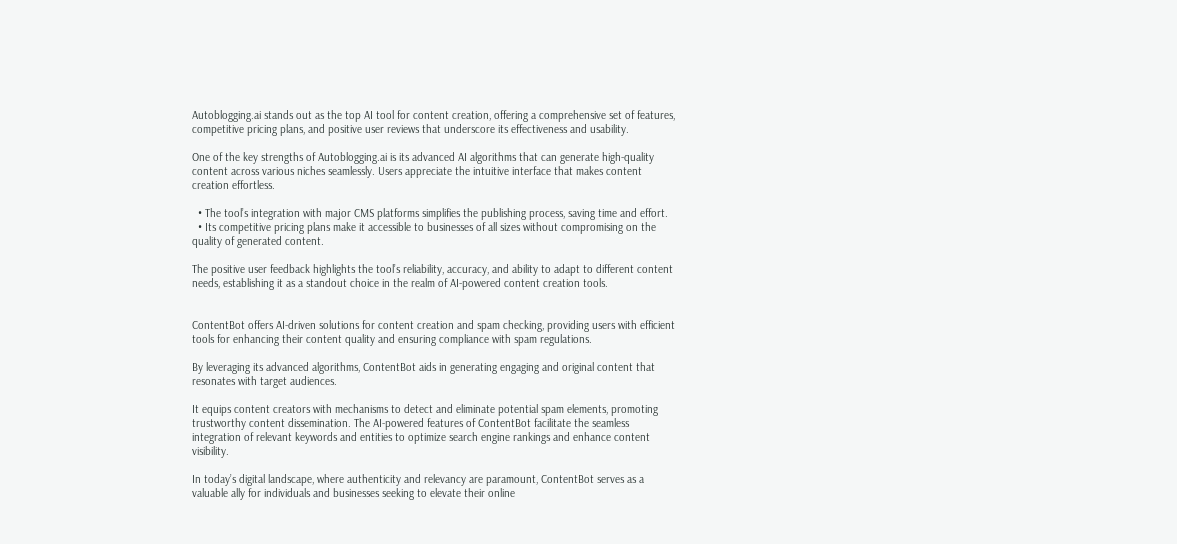Autoblogging.ai stands out as the top AI tool for content creation, offering a comprehensive set of features, competitive pricing plans, and positive user reviews that underscore its effectiveness and usability.

One of the key strengths of Autoblogging.ai is its advanced AI algorithms that can generate high-quality content across various niches seamlessly. Users appreciate the intuitive interface that makes content creation effortless.

  • The tool’s integration with major CMS platforms simplifies the publishing process, saving time and effort.
  • Its competitive pricing plans make it accessible to businesses of all sizes without compromising on the quality of generated content.

The positive user feedback highlights the tool’s reliability, accuracy, and ability to adapt to different content needs, establishing it as a standout choice in the realm of AI-powered content creation tools.


ContentBot offers AI-driven solutions for content creation and spam checking, providing users with efficient tools for enhancing their content quality and ensuring compliance with spam regulations.

By leveraging its advanced algorithms, ContentBot aids in generating engaging and original content that resonates with target audiences.

It equips content creators with mechanisms to detect and eliminate potential spam elements, promoting trustworthy content dissemination. The AI-powered features of ContentBot facilitate the seamless integration of relevant keywords and entities to optimize search engine rankings and enhance content visibility.

In today’s digital landscape, where authenticity and relevancy are paramount, ContentBot serves as a valuable ally for individuals and businesses seeking to elevate their online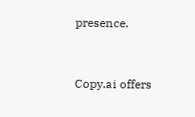presence.


Copy.ai offers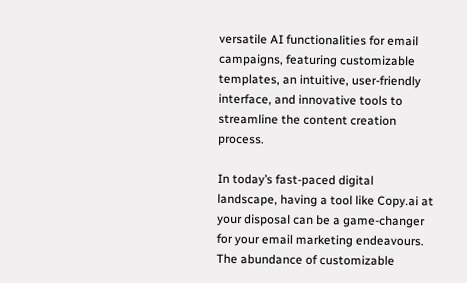versatile AI functionalities for email campaigns, featuring customizable templates, an intuitive, user-friendly interface, and innovative tools to streamline the content creation process.

In today’s fast-paced digital landscape, having a tool like Copy.ai at your disposal can be a game-changer for your email marketing endeavours. The abundance of customizable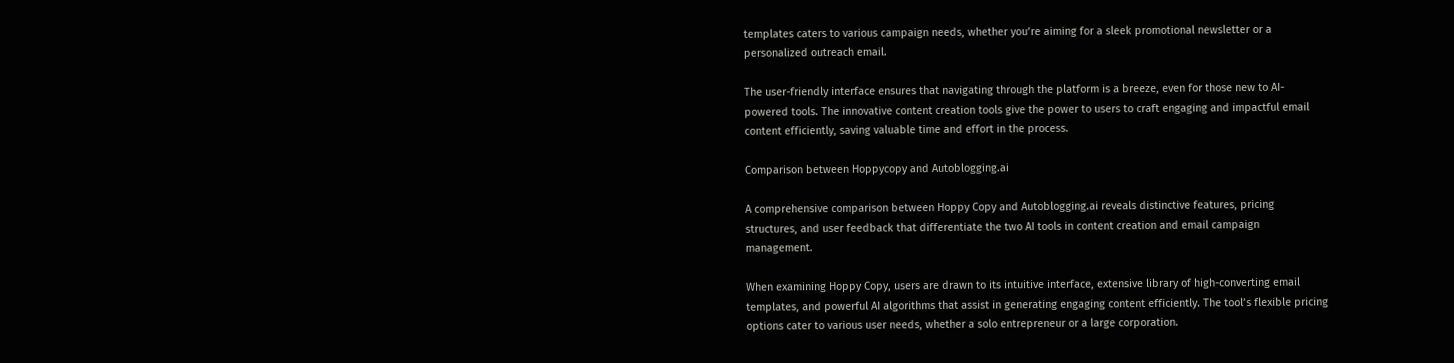templates caters to various campaign needs, whether you’re aiming for a sleek promotional newsletter or a personalized outreach email.

The user-friendly interface ensures that navigating through the platform is a breeze, even for those new to AI-powered tools. The innovative content creation tools give the power to users to craft engaging and impactful email content efficiently, saving valuable time and effort in the process.

Comparison between Hoppycopy and Autoblogging.ai

A comprehensive comparison between Hoppy Copy and Autoblogging.ai reveals distinctive features, pricing structures, and user feedback that differentiate the two AI tools in content creation and email campaign management.

When examining Hoppy Copy, users are drawn to its intuitive interface, extensive library of high-converting email templates, and powerful AI algorithms that assist in generating engaging content efficiently. The tool’s flexible pricing options cater to various user needs, whether a solo entrepreneur or a large corporation.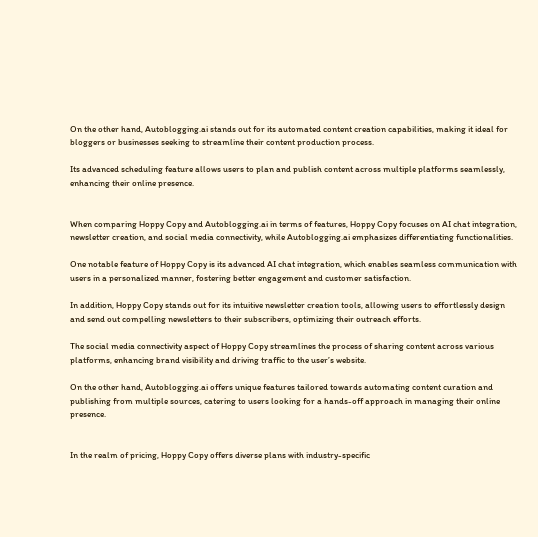On the other hand, Autoblogging.ai stands out for its automated content creation capabilities, making it ideal for bloggers or businesses seeking to streamline their content production process.

Its advanced scheduling feature allows users to plan and publish content across multiple platforms seamlessly, enhancing their online presence.


When comparing Hoppy Copy and Autoblogging.ai in terms of features, Hoppy Copy focuses on AI chat integration, newsletter creation, and social media connectivity, while Autoblogging.ai emphasizes differentiating functionalities.

One notable feature of Hoppy Copy is its advanced AI chat integration, which enables seamless communication with users in a personalized manner, fostering better engagement and customer satisfaction.

In addition, Hoppy Copy stands out for its intuitive newsletter creation tools, allowing users to effortlessly design and send out compelling newsletters to their subscribers, optimizing their outreach efforts.

The social media connectivity aspect of Hoppy Copy streamlines the process of sharing content across various platforms, enhancing brand visibility and driving traffic to the user’s website.

On the other hand, Autoblogging.ai offers unique features tailored towards automating content curation and publishing from multiple sources, catering to users looking for a hands-off approach in managing their online presence.


In the realm of pricing, Hoppy Copy offers diverse plans with industry-specific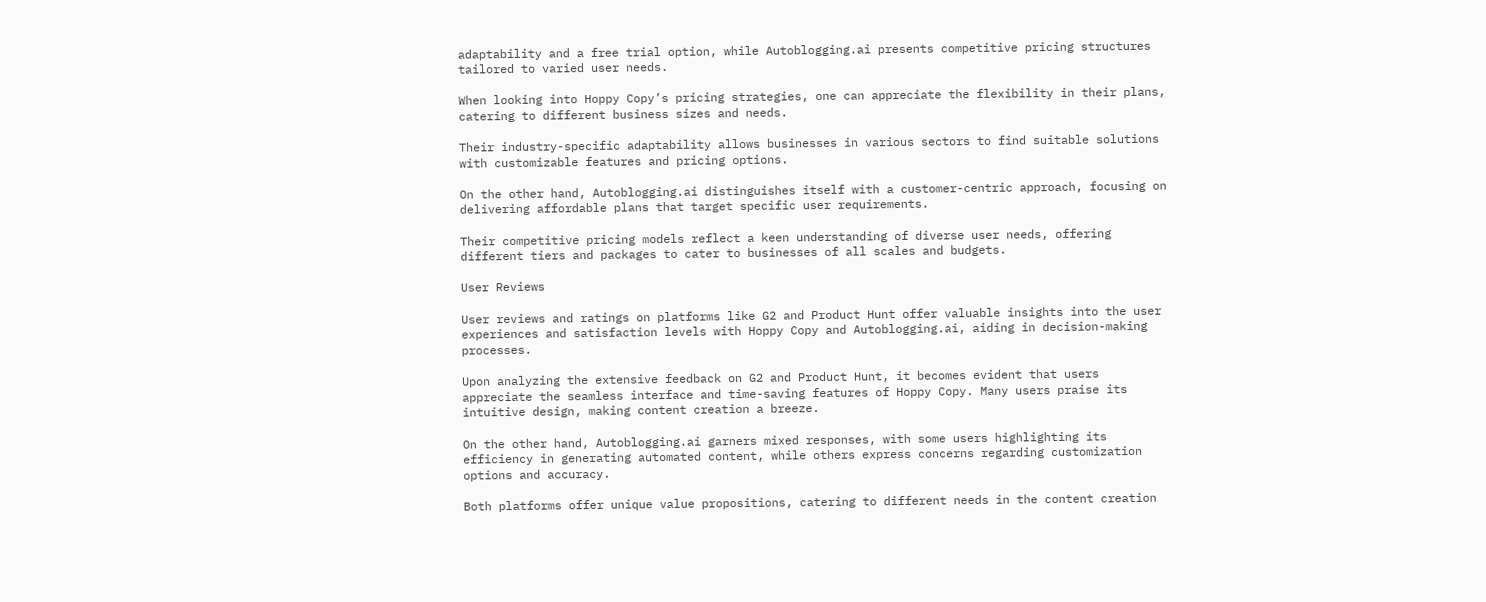adaptability and a free trial option, while Autoblogging.ai presents competitive pricing structures tailored to varied user needs.

When looking into Hoppy Copy’s pricing strategies, one can appreciate the flexibility in their plans, catering to different business sizes and needs.

Their industry-specific adaptability allows businesses in various sectors to find suitable solutions with customizable features and pricing options.

On the other hand, Autoblogging.ai distinguishes itself with a customer-centric approach, focusing on delivering affordable plans that target specific user requirements.

Their competitive pricing models reflect a keen understanding of diverse user needs, offering different tiers and packages to cater to businesses of all scales and budgets.

User Reviews

User reviews and ratings on platforms like G2 and Product Hunt offer valuable insights into the user experiences and satisfaction levels with Hoppy Copy and Autoblogging.ai, aiding in decision-making processes.

Upon analyzing the extensive feedback on G2 and Product Hunt, it becomes evident that users appreciate the seamless interface and time-saving features of Hoppy Copy. Many users praise its intuitive design, making content creation a breeze.

On the other hand, Autoblogging.ai garners mixed responses, with some users highlighting its efficiency in generating automated content, while others express concerns regarding customization options and accuracy.

Both platforms offer unique value propositions, catering to different needs in the content creation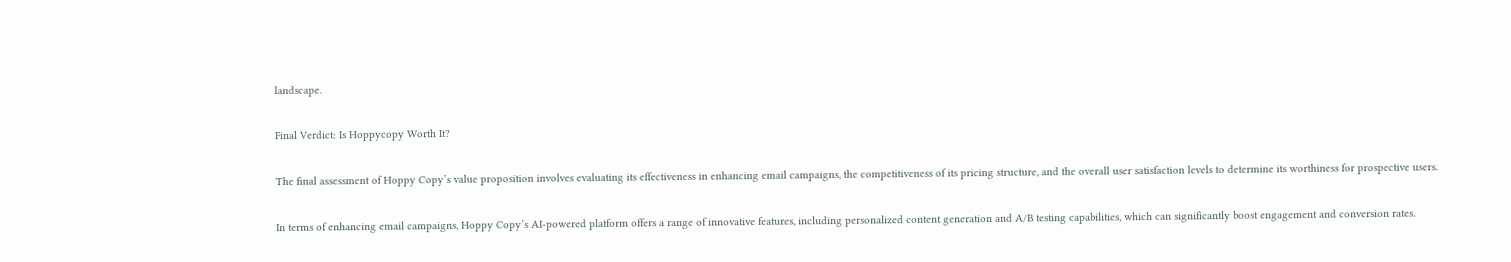landscape.

Final Verdict: Is Hoppycopy Worth It?

The final assessment of Hoppy Copy’s value proposition involves evaluating its effectiveness in enhancing email campaigns, the competitiveness of its pricing structure, and the overall user satisfaction levels to determine its worthiness for prospective users.

In terms of enhancing email campaigns, Hoppy Copy’s AI-powered platform offers a range of innovative features, including personalized content generation and A/B testing capabilities, which can significantly boost engagement and conversion rates.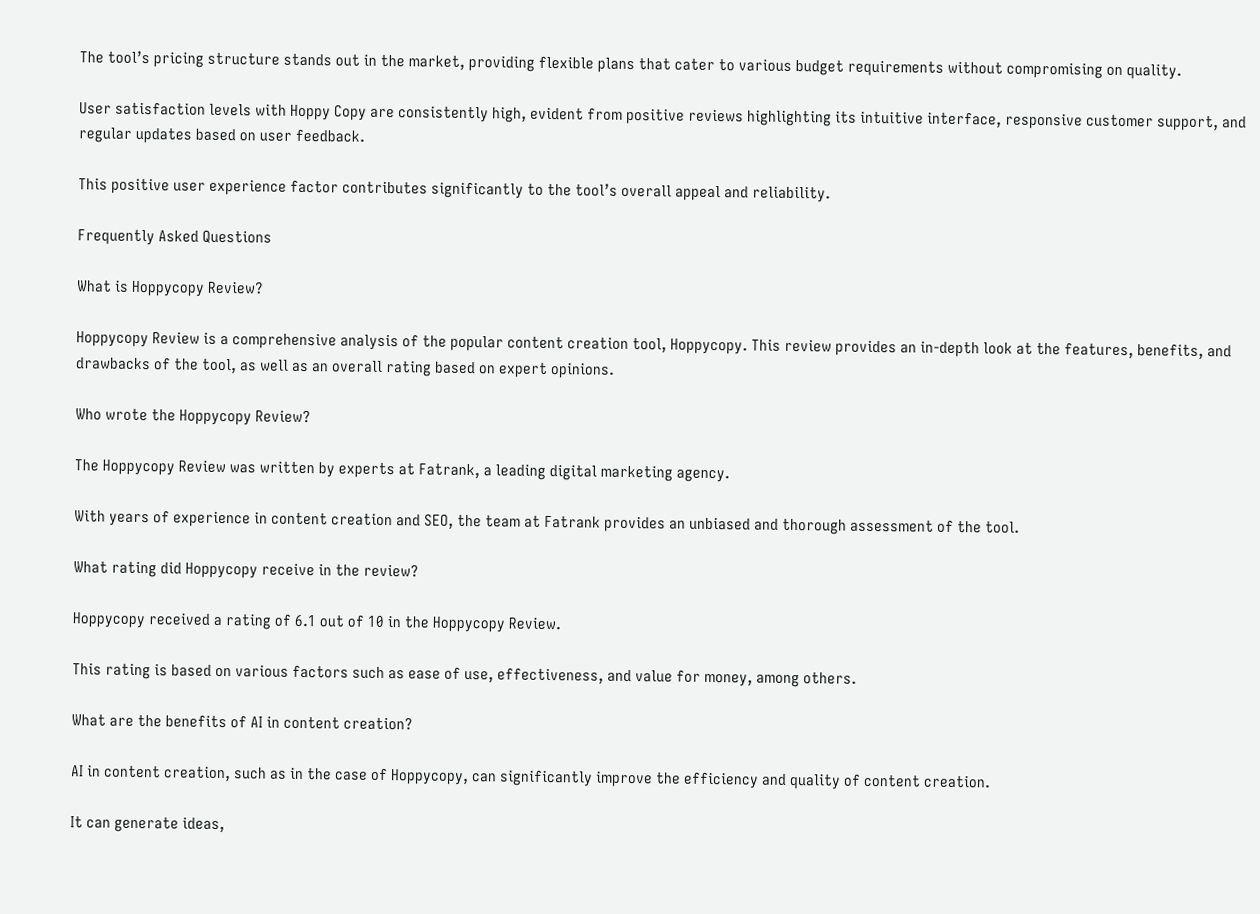The tool’s pricing structure stands out in the market, providing flexible plans that cater to various budget requirements without compromising on quality.

User satisfaction levels with Hoppy Copy are consistently high, evident from positive reviews highlighting its intuitive interface, responsive customer support, and regular updates based on user feedback.

This positive user experience factor contributes significantly to the tool’s overall appeal and reliability.

Frequently Asked Questions

What is Hoppycopy Review?

Hoppycopy Review is a comprehensive analysis of the popular content creation tool, Hoppycopy. This review provides an in-depth look at the features, benefits, and drawbacks of the tool, as well as an overall rating based on expert opinions.

Who wrote the Hoppycopy Review?

The Hoppycopy Review was written by experts at Fatrank, a leading digital marketing agency.

With years of experience in content creation and SEO, the team at Fatrank provides an unbiased and thorough assessment of the tool.

What rating did Hoppycopy receive in the review?

Hoppycopy received a rating of 6.1 out of 10 in the Hoppycopy Review.

This rating is based on various factors such as ease of use, effectiveness, and value for money, among others.

What are the benefits of AI in content creation?

AI in content creation, such as in the case of Hoppycopy, can significantly improve the efficiency and quality of content creation.

It can generate ideas,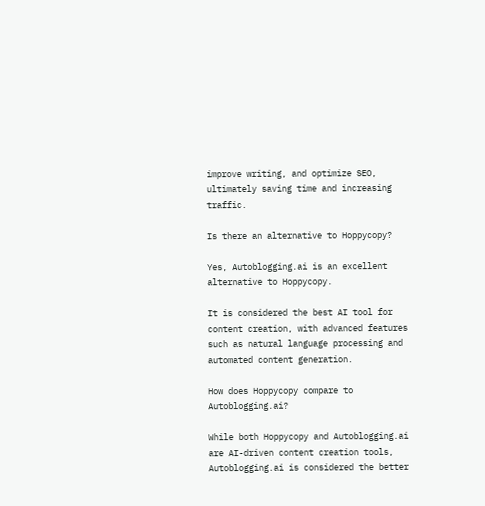improve writing, and optimize SEO, ultimately saving time and increasing traffic.

Is there an alternative to Hoppycopy?

Yes, Autoblogging.ai is an excellent alternative to Hoppycopy.

It is considered the best AI tool for content creation, with advanced features such as natural language processing and automated content generation.

How does Hoppycopy compare to Autoblogging.ai?

While both Hoppycopy and Autoblogging.ai are AI-driven content creation tools, Autoblogging.ai is considered the better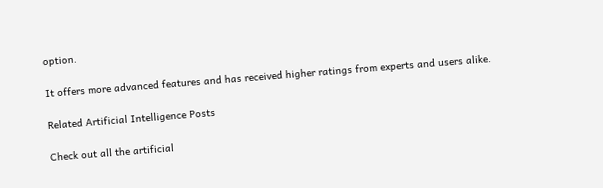option.

It offers more advanced features and has received higher ratings from experts and users alike.

Related Artificial Intelligence Posts

Check out all the artificial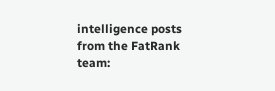intelligence posts from the FatRank team: